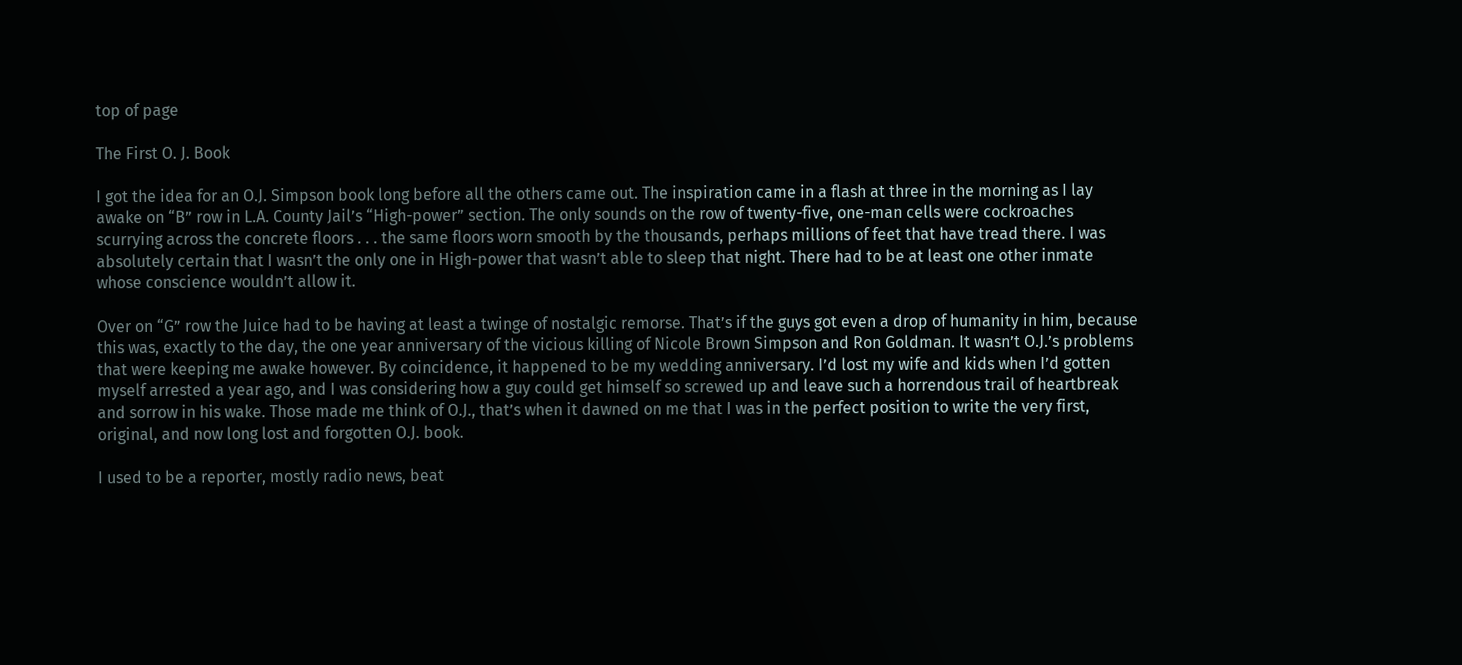top of page

The First O. J. Book

I got the idea for an O.J. Simpson book long before all the others came out. The inspiration came in a flash at three in the morning as I lay awake on “B” row in L.A. County Jail’s “High-power” section. The only sounds on the row of twenty-five, one-man cells were cockroaches scurrying across the concrete floors . . . the same floors worn smooth by the thousands, perhaps millions of feet that have tread there. I was absolutely certain that I wasn’t the only one in High-power that wasn’t able to sleep that night. There had to be at least one other inmate whose conscience wouldn’t allow it.

Over on “G” row the Juice had to be having at least a twinge of nostalgic remorse. That’s if the guys got even a drop of humanity in him, because this was, exactly to the day, the one year anniversary of the vicious killing of Nicole Brown Simpson and Ron Goldman. It wasn’t O.J.’s problems that were keeping me awake however. By coincidence, it happened to be my wedding anniversary. I’d lost my wife and kids when I’d gotten myself arrested a year ago, and I was considering how a guy could get himself so screwed up and leave such a horrendous trail of heartbreak and sorrow in his wake. Those made me think of O.J., that’s when it dawned on me that I was in the perfect position to write the very first, original, and now long lost and forgotten O.J. book.

I used to be a reporter, mostly radio news, beat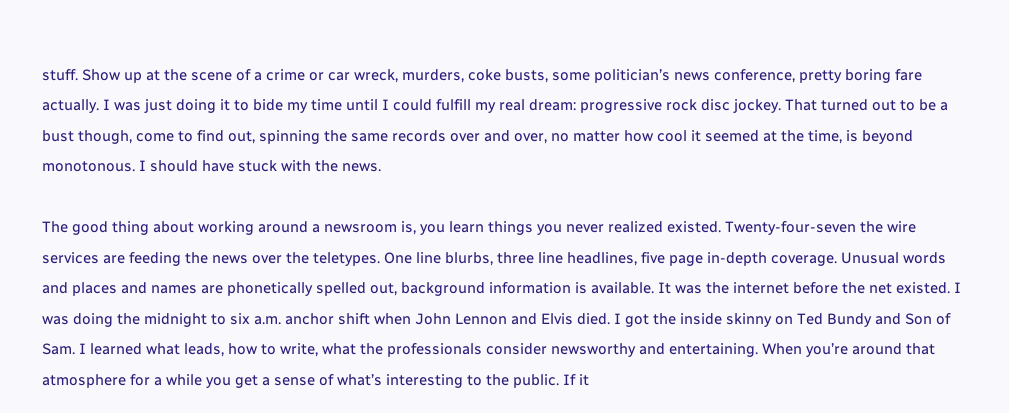stuff. Show up at the scene of a crime or car wreck, murders, coke busts, some politician’s news conference, pretty boring fare actually. I was just doing it to bide my time until I could fulfill my real dream: progressive rock disc jockey. That turned out to be a bust though, come to find out, spinning the same records over and over, no matter how cool it seemed at the time, is beyond monotonous. I should have stuck with the news.

The good thing about working around a newsroom is, you learn things you never realized existed. Twenty-four-seven the wire services are feeding the news over the teletypes. One line blurbs, three line headlines, five page in-depth coverage. Unusual words and places and names are phonetically spelled out, background information is available. It was the internet before the net existed. I was doing the midnight to six a.m. anchor shift when John Lennon and Elvis died. I got the inside skinny on Ted Bundy and Son of Sam. I learned what leads, how to write, what the professionals consider newsworthy and entertaining. When you’re around that atmosphere for a while you get a sense of what’s interesting to the public. If it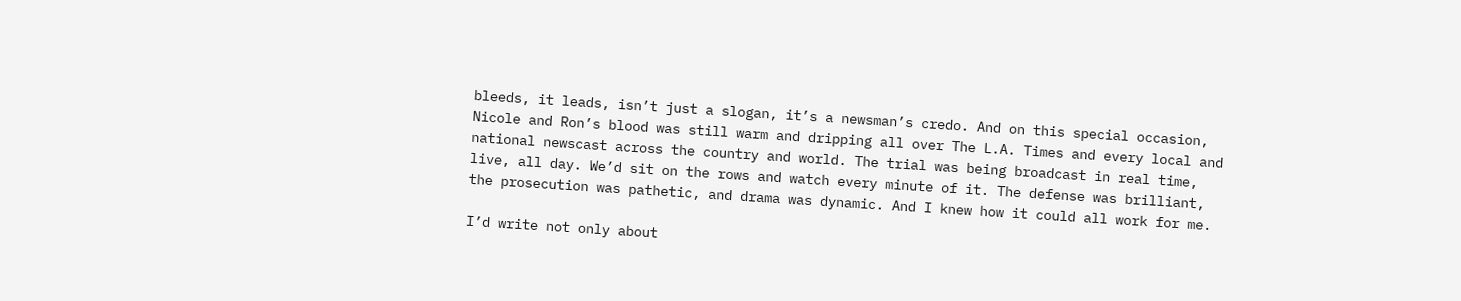bleeds, it leads, isn’t just a slogan, it’s a newsman’s credo. And on this special occasion, Nicole and Ron’s blood was still warm and dripping all over The L.A. Times and every local and national newscast across the country and world. The trial was being broadcast in real time, live, all day. We’d sit on the rows and watch every minute of it. The defense was brilliant, the prosecution was pathetic, and drama was dynamic. And I knew how it could all work for me.

I’d write not only about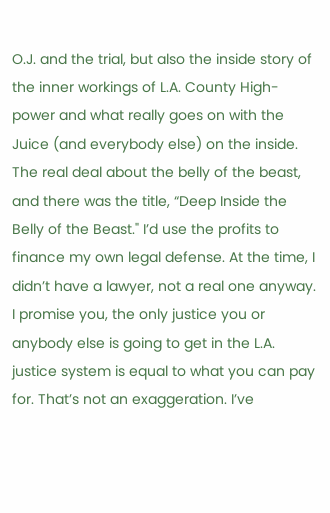O.J. and the trial, but also the inside story of the inner workings of L.A. County High-power and what really goes on with the Juice (and everybody else) on the inside. The real deal about the belly of the beast, and there was the title, “Deep Inside the Belly of the Beast." I’d use the profits to finance my own legal defense. At the time, I didn’t have a lawyer, not a real one anyway. I promise you, the only justice you or anybody else is going to get in the L.A. justice system is equal to what you can pay for. That’s not an exaggeration. I’ve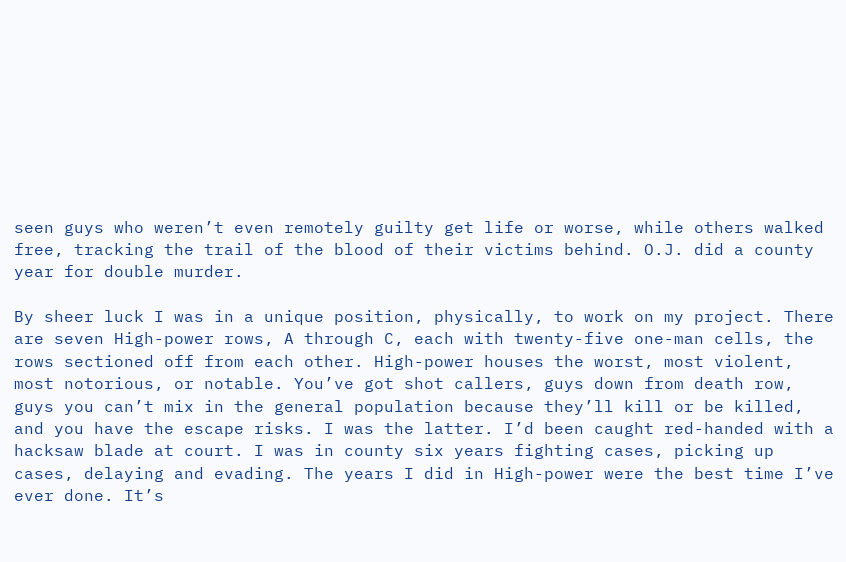seen guys who weren’t even remotely guilty get life or worse, while others walked free, tracking the trail of the blood of their victims behind. O.J. did a county year for double murder.

By sheer luck I was in a unique position, physically, to work on my project. There are seven High-power rows, A through C, each with twenty-five one-man cells, the rows sectioned off from each other. High-power houses the worst, most violent, most notorious, or notable. You’ve got shot callers, guys down from death row, guys you can’t mix in the general population because they’ll kill or be killed, and you have the escape risks. I was the latter. I’d been caught red-handed with a hacksaw blade at court. I was in county six years fighting cases, picking up cases, delaying and evading. The years I did in High-power were the best time I’ve ever done. It’s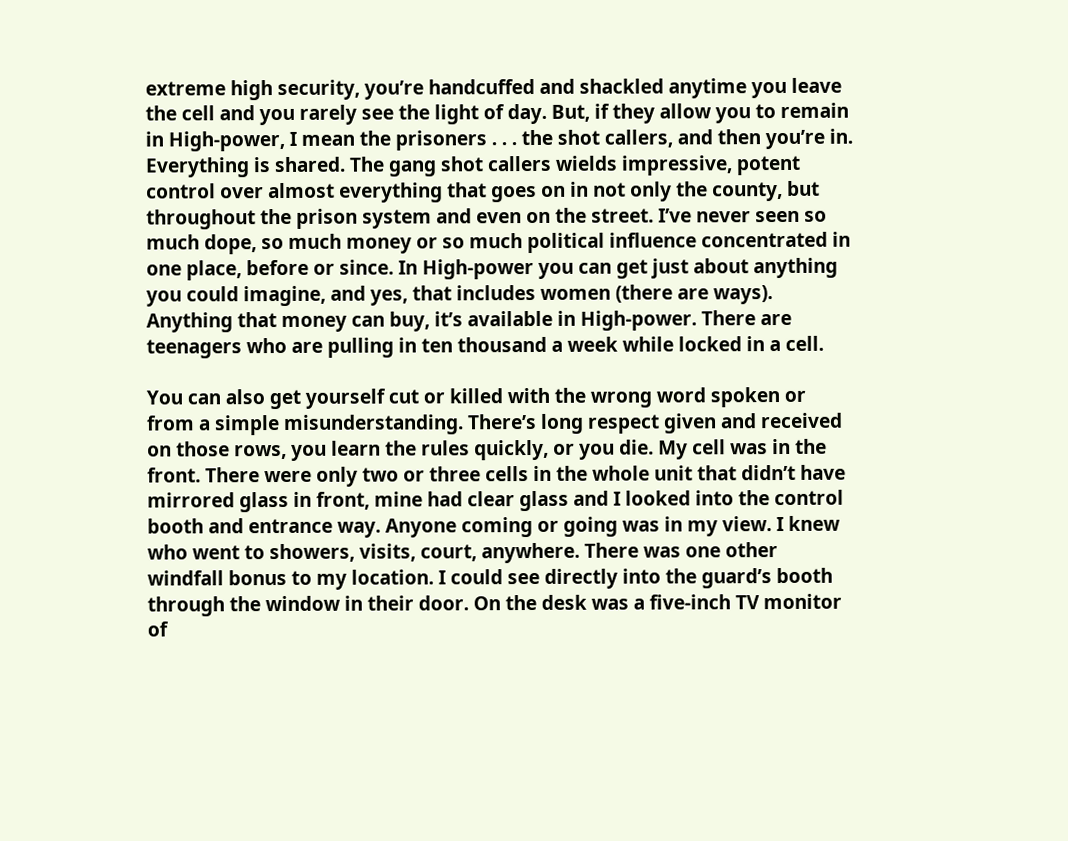extreme high security, you’re handcuffed and shackled anytime you leave the cell and you rarely see the light of day. But, if they allow you to remain in High-power, I mean the prisoners . . . the shot callers, and then you’re in. Everything is shared. The gang shot callers wields impressive, potent control over almost everything that goes on in not only the county, but throughout the prison system and even on the street. I’ve never seen so much dope, so much money or so much political influence concentrated in one place, before or since. In High-power you can get just about anything you could imagine, and yes, that includes women (there are ways). Anything that money can buy, it’s available in High-power. There are teenagers who are pulling in ten thousand a week while locked in a cell.

You can also get yourself cut or killed with the wrong word spoken or from a simple misunderstanding. There’s long respect given and received on those rows, you learn the rules quickly, or you die. My cell was in the front. There were only two or three cells in the whole unit that didn’t have mirrored glass in front, mine had clear glass and I looked into the control booth and entrance way. Anyone coming or going was in my view. I knew who went to showers, visits, court, anywhere. There was one other windfall bonus to my location. I could see directly into the guard’s booth through the window in their door. On the desk was a five-inch TV monitor of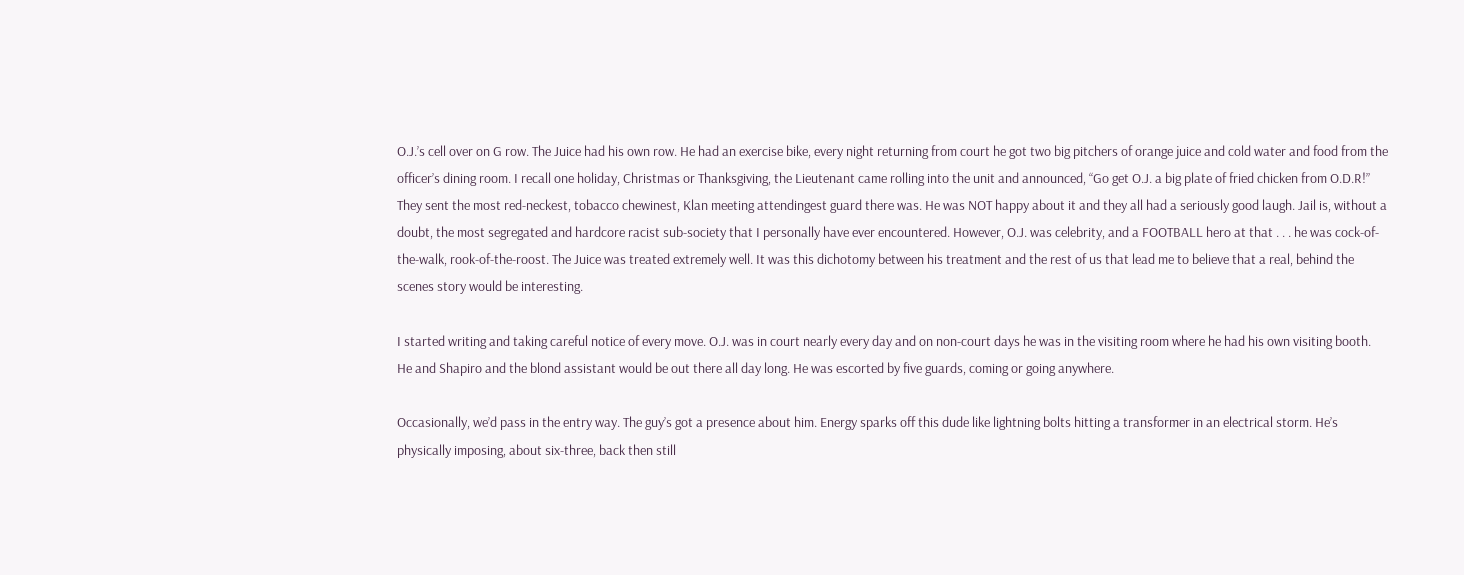O.J.’s cell over on G row. The Juice had his own row. He had an exercise bike, every night returning from court he got two big pitchers of orange juice and cold water and food from the officer’s dining room. I recall one holiday, Christmas or Thanksgiving, the Lieutenant came rolling into the unit and announced, “Go get O.J. a big plate of fried chicken from O.D.R!” They sent the most red-neckest, tobacco chewinest, Klan meeting attendingest guard there was. He was NOT happy about it and they all had a seriously good laugh. Jail is, without a doubt, the most segregated and hardcore racist sub-society that I personally have ever encountered. However, O.J. was celebrity, and a FOOTBALL hero at that . . . he was cock-of-the-walk, rook-of-the-roost. The Juice was treated extremely well. It was this dichotomy between his treatment and the rest of us that lead me to believe that a real, behind the scenes story would be interesting.

I started writing and taking careful notice of every move. O.J. was in court nearly every day and on non-court days he was in the visiting room where he had his own visiting booth. He and Shapiro and the blond assistant would be out there all day long. He was escorted by five guards, coming or going anywhere.

Occasionally, we’d pass in the entry way. The guy’s got a presence about him. Energy sparks off this dude like lightning bolts hitting a transformer in an electrical storm. He’s physically imposing, about six-three, back then still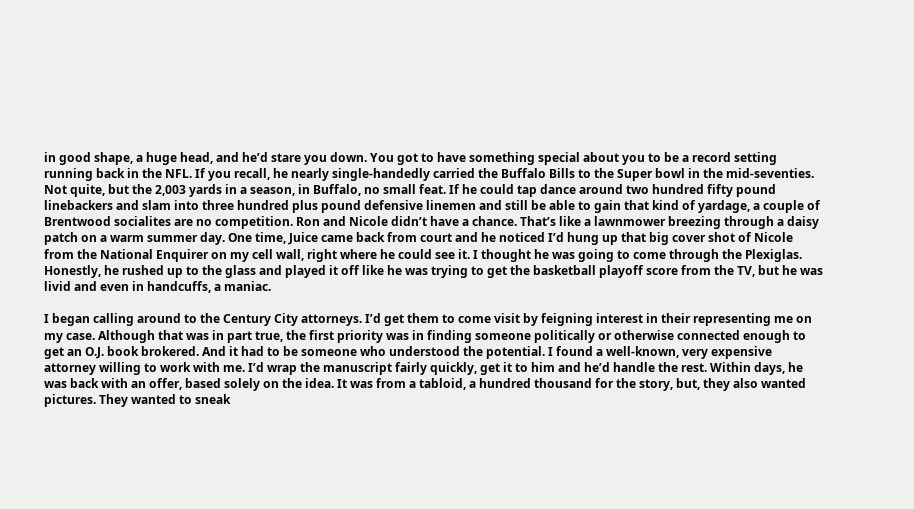in good shape, a huge head, and he’d stare you down. You got to have something special about you to be a record setting running back in the NFL. If you recall, he nearly single-handedly carried the Buffalo Bills to the Super bowl in the mid-seventies. Not quite, but the 2,003 yards in a season, in Buffalo, no small feat. If he could tap dance around two hundred fifty pound linebackers and slam into three hundred plus pound defensive linemen and still be able to gain that kind of yardage, a couple of Brentwood socialites are no competition. Ron and Nicole didn’t have a chance. That’s like a lawnmower breezing through a daisy patch on a warm summer day. One time, Juice came back from court and he noticed I’d hung up that big cover shot of Nicole from the National Enquirer on my cell wall, right where he could see it. I thought he was going to come through the Plexiglas. Honestly, he rushed up to the glass and played it off like he was trying to get the basketball playoff score from the TV, but he was livid and even in handcuffs, a maniac.

I began calling around to the Century City attorneys. I’d get them to come visit by feigning interest in their representing me on my case. Although that was in part true, the first priority was in finding someone politically or otherwise connected enough to get an O.J. book brokered. And it had to be someone who understood the potential. I found a well-known, very expensive attorney willing to work with me. I’d wrap the manuscript fairly quickly, get it to him and he’d handle the rest. Within days, he was back with an offer, based solely on the idea. It was from a tabloid, a hundred thousand for the story, but, they also wanted pictures. They wanted to sneak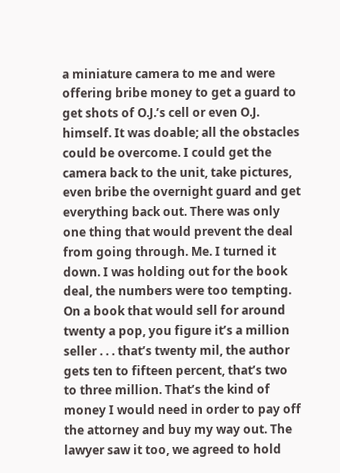a miniature camera to me and were offering bribe money to get a guard to get shots of O.J.’s cell or even O.J. himself. It was doable; all the obstacles could be overcome. I could get the camera back to the unit, take pictures, even bribe the overnight guard and get everything back out. There was only one thing that would prevent the deal from going through. Me. I turned it down. I was holding out for the book deal, the numbers were too tempting. On a book that would sell for around twenty a pop, you figure it’s a million seller . . . that’s twenty mil, the author gets ten to fifteen percent, that’s two to three million. That’s the kind of money I would need in order to pay off the attorney and buy my way out. The lawyer saw it too, we agreed to hold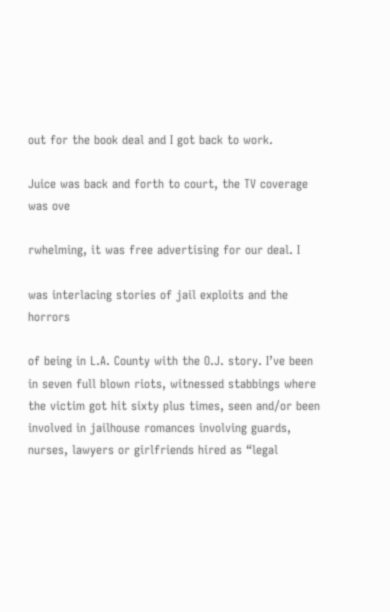out for the book deal and I got back to work.

Juice was back and forth to court, the TV coverage was ove

rwhelming, it was free advertising for our deal. I

was interlacing stories of jail exploits and the horrors

of being in L.A. County with the O.J. story. I’ve been in seven full blown riots, witnessed stabbings where the victim got hit sixty plus times, seen and/or been involved in jailhouse romances involving guards, nurses, lawyers or girlfriends hired as “legal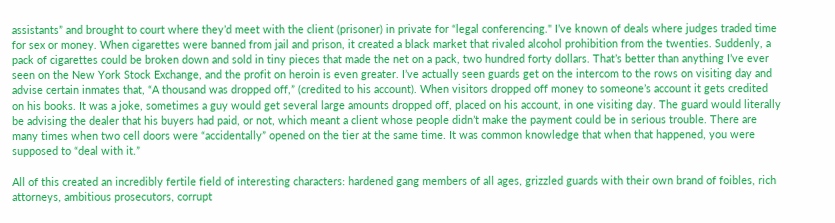assistants” and brought to court where they’d meet with the client (prisoner) in private for “legal conferencing." I’ve known of deals where judges traded time for sex or money. When cigarettes were banned from jail and prison, it created a black market that rivaled alcohol prohibition from the twenties. Suddenly, a pack of cigarettes could be broken down and sold in tiny pieces that made the net on a pack, two hundred forty dollars. That’s better than anything I’ve ever seen on the New York Stock Exchange, and the profit on heroin is even greater. I’ve actually seen guards get on the intercom to the rows on visiting day and advise certain inmates that, “A thousand was dropped off,” (credited to his account). When visitors dropped off money to someone’s account it gets credited on his books. It was a joke, sometimes a guy would get several large amounts dropped off, placed on his account, in one visiting day. The guard would literally be advising the dealer that his buyers had paid, or not, which meant a client whose people didn’t make the payment could be in serious trouble. There are many times when two cell doors were “accidentally” opened on the tier at the same time. It was common knowledge that when that happened, you were supposed to “deal with it.”

All of this created an incredibly fertile field of interesting characters: hardened gang members of all ages, grizzled guards with their own brand of foibles, rich attorneys, ambitious prosecutors, corrupt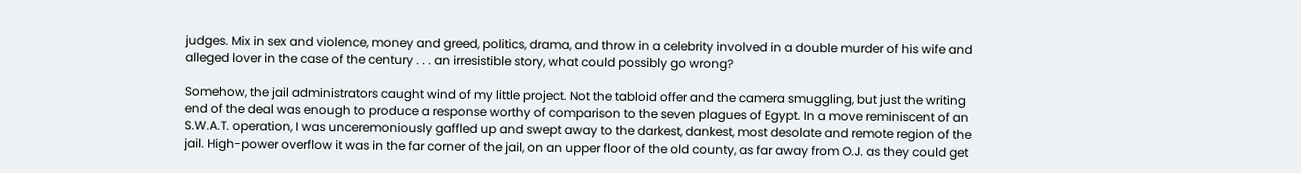judges. Mix in sex and violence, money and greed, politics, drama, and throw in a celebrity involved in a double murder of his wife and alleged lover in the case of the century . . . an irresistible story, what could possibly go wrong?

Somehow, the jail administrators caught wind of my little project. Not the tabloid offer and the camera smuggling, but just the writing end of the deal was enough to produce a response worthy of comparison to the seven plagues of Egypt. In a move reminiscent of an S.W.A.T. operation, I was unceremoniously gaffled up and swept away to the darkest, dankest, most desolate and remote region of the jail. High-power overflow it was in the far corner of the jail, on an upper floor of the old county, as far away from O.J. as they could get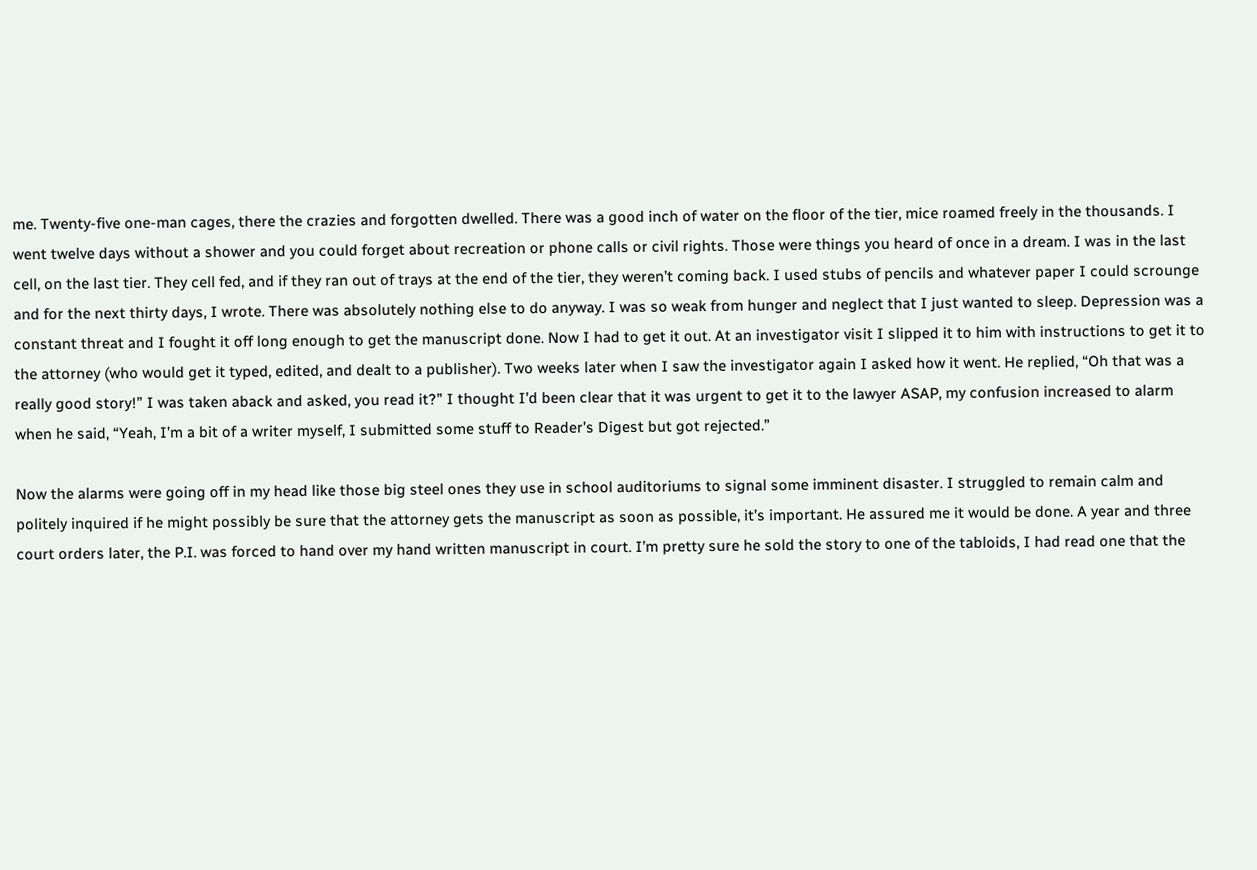me. Twenty-five one-man cages, there the crazies and forgotten dwelled. There was a good inch of water on the floor of the tier, mice roamed freely in the thousands. I went twelve days without a shower and you could forget about recreation or phone calls or civil rights. Those were things you heard of once in a dream. I was in the last cell, on the last tier. They cell fed, and if they ran out of trays at the end of the tier, they weren’t coming back. I used stubs of pencils and whatever paper I could scrounge and for the next thirty days, I wrote. There was absolutely nothing else to do anyway. I was so weak from hunger and neglect that I just wanted to sleep. Depression was a constant threat and I fought it off long enough to get the manuscript done. Now I had to get it out. At an investigator visit I slipped it to him with instructions to get it to the attorney (who would get it typed, edited, and dealt to a publisher). Two weeks later when I saw the investigator again I asked how it went. He replied, “Oh that was a really good story!” I was taken aback and asked, you read it?” I thought I’d been clear that it was urgent to get it to the lawyer ASAP, my confusion increased to alarm when he said, “Yeah, I’m a bit of a writer myself, I submitted some stuff to Reader’s Digest but got rejected.”

Now the alarms were going off in my head like those big steel ones they use in school auditoriums to signal some imminent disaster. I struggled to remain calm and politely inquired if he might possibly be sure that the attorney gets the manuscript as soon as possible, it’s important. He assured me it would be done. A year and three court orders later, the P.I. was forced to hand over my hand written manuscript in court. I’m pretty sure he sold the story to one of the tabloids, I had read one that the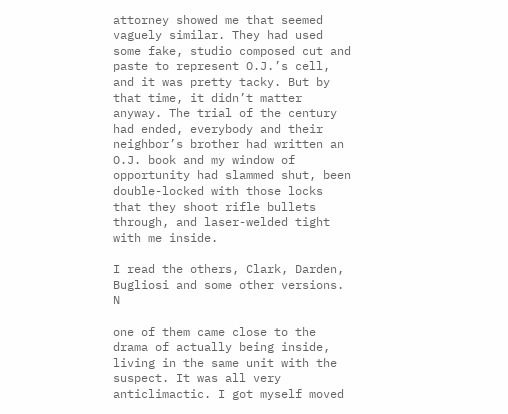attorney showed me that seemed vaguely similar. They had used some fake, studio composed cut and paste to represent O.J.’s cell, and it was pretty tacky. But by that time, it didn’t matter anyway. The trial of the century had ended, everybody and their neighbor’s brother had written an O.J. book and my window of opportunity had slammed shut, been double-locked with those locks that they shoot rifle bullets through, and laser-welded tight with me inside.

I read the others, Clark, Darden, Bugliosi and some other versions. N

one of them came close to the drama of actually being inside, living in the same unit with the suspect. It was all very anticlimactic. I got myself moved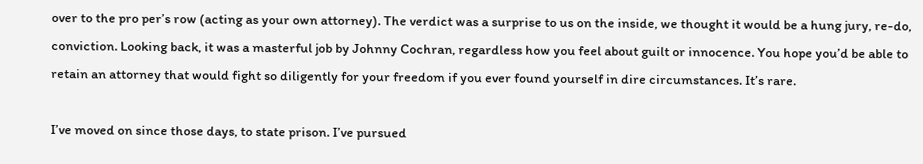over to the pro per’s row (acting as your own attorney). The verdict was a surprise to us on the inside, we thought it would be a hung jury, re-do, conviction. Looking back, it was a masterful job by Johnny Cochran, regardless how you feel about guilt or innocence. You hope you’d be able to retain an attorney that would fight so diligently for your freedom if you ever found yourself in dire circumstances. It’s rare.

I’ve moved on since those days, to state prison. I’ve pursued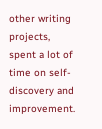other writing projects, spent a lot of time on self-discovery and improvement.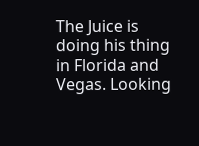The Juice is doing his thing in Florida and Vegas. Looking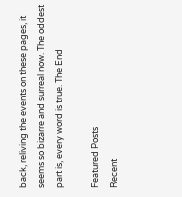back, reliving the events on these pages, it seems so bizarre and surreal now. The oddest part is, every word is true. The End

Featured Posts
Recent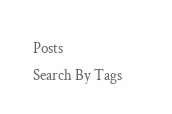Posts
Search By Tags